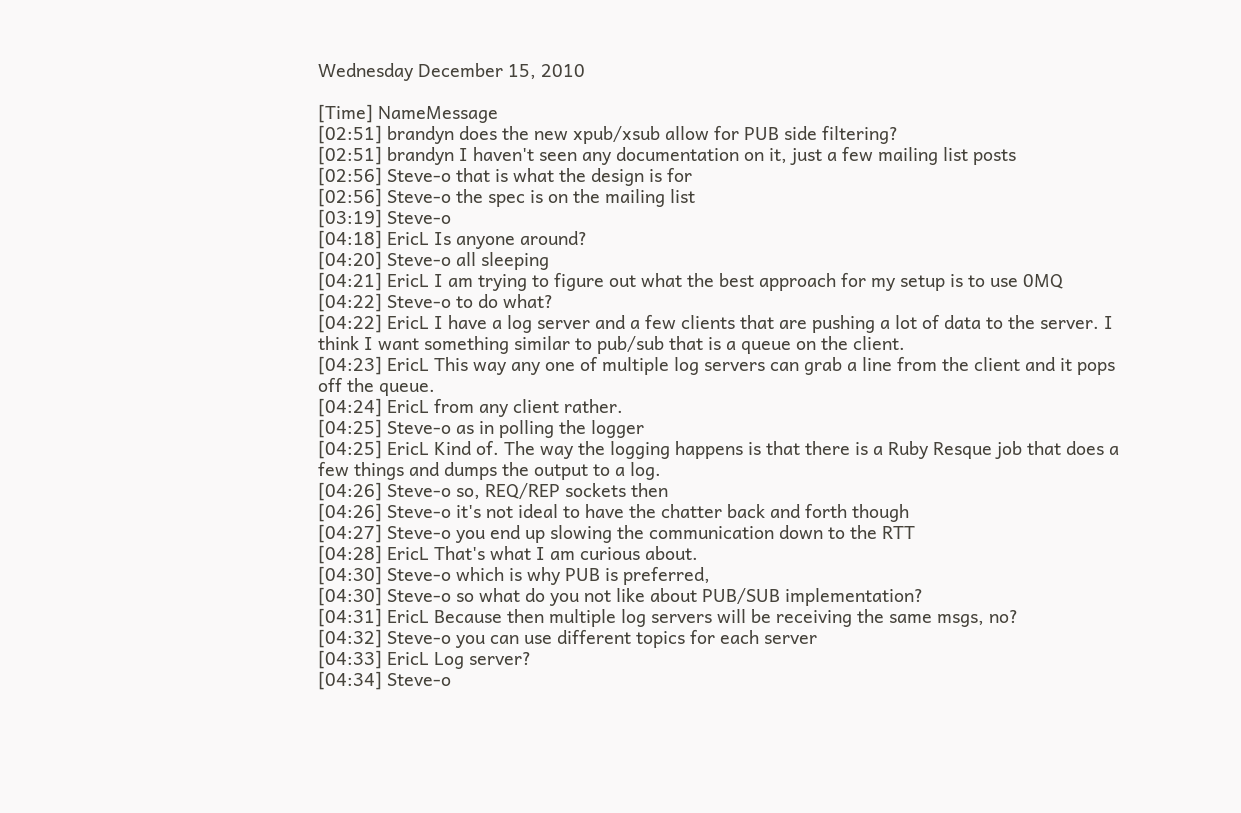Wednesday December 15, 2010

[Time] NameMessage
[02:51] brandyn does the new xpub/xsub allow for PUB side filtering?
[02:51] brandyn I haven't seen any documentation on it, just a few mailing list posts
[02:56] Steve-o that is what the design is for
[02:56] Steve-o the spec is on the mailing list
[03:19] Steve-o
[04:18] EricL Is anyone around?
[04:20] Steve-o all sleeping
[04:21] EricL I am trying to figure out what the best approach for my setup is to use 0MQ
[04:22] Steve-o to do what?
[04:22] EricL I have a log server and a few clients that are pushing a lot of data to the server. I think I want something similar to pub/sub that is a queue on the client.
[04:23] EricL This way any one of multiple log servers can grab a line from the client and it pops off the queue.
[04:24] EricL from any client rather.
[04:25] Steve-o as in polling the logger
[04:25] EricL Kind of. The way the logging happens is that there is a Ruby Resque job that does a few things and dumps the output to a log.
[04:26] Steve-o so, REQ/REP sockets then
[04:26] Steve-o it's not ideal to have the chatter back and forth though
[04:27] Steve-o you end up slowing the communication down to the RTT
[04:28] EricL That's what I am curious about.
[04:30] Steve-o which is why PUB is preferred,
[04:30] Steve-o so what do you not like about PUB/SUB implementation?
[04:31] EricL Because then multiple log servers will be receiving the same msgs, no?
[04:32] Steve-o you can use different topics for each server
[04:33] EricL Log server?
[04:34] Steve-o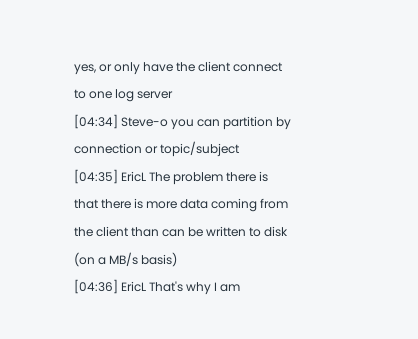yes, or only have the client connect to one log server
[04:34] Steve-o you can partition by connection or topic/subject
[04:35] EricL The problem there is that there is more data coming from the client than can be written to disk (on a MB/s basis)
[04:36] EricL That's why I am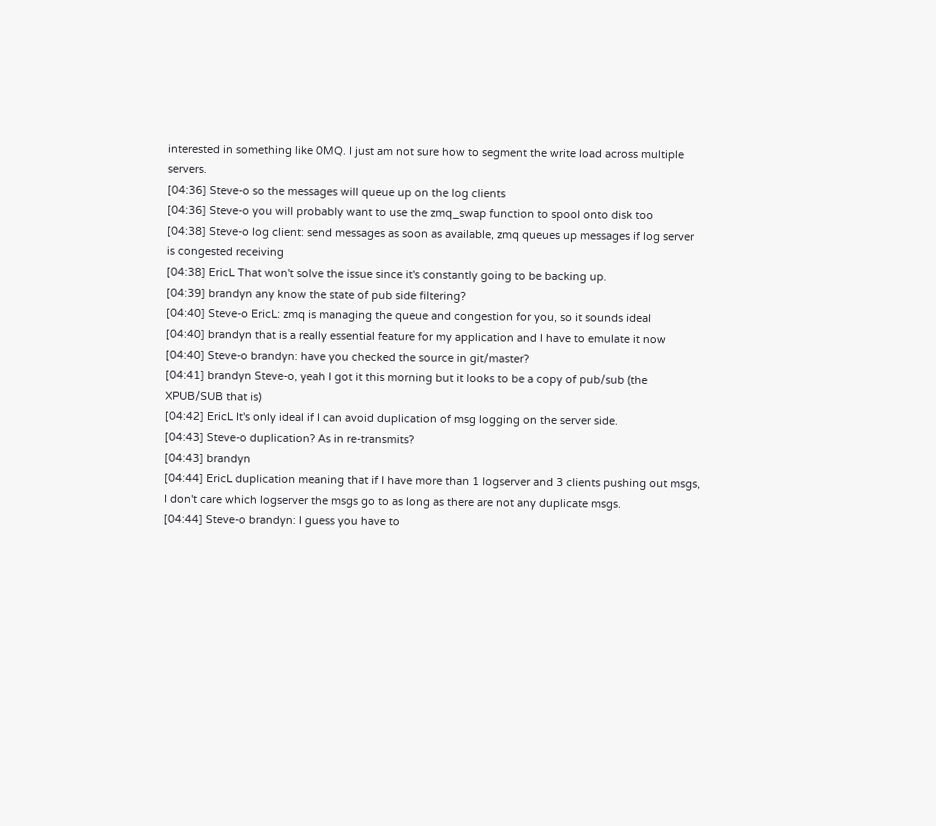interested in something like 0MQ. I just am not sure how to segment the write load across multiple servers.
[04:36] Steve-o so the messages will queue up on the log clients
[04:36] Steve-o you will probably want to use the zmq_swap function to spool onto disk too
[04:38] Steve-o log client: send messages as soon as available, zmq queues up messages if log server is congested receiving
[04:38] EricL That won't solve the issue since it's constantly going to be backing up.
[04:39] brandyn any know the state of pub side filtering?
[04:40] Steve-o EricL: zmq is managing the queue and congestion for you, so it sounds ideal
[04:40] brandyn that is a really essential feature for my application and I have to emulate it now
[04:40] Steve-o brandyn: have you checked the source in git/master?
[04:41] brandyn Steve-o, yeah I got it this morning but it looks to be a copy of pub/sub (the XPUB/SUB that is)
[04:42] EricL It's only ideal if I can avoid duplication of msg logging on the server side.
[04:43] Steve-o duplication? As in re-transmits?
[04:43] brandyn
[04:44] EricL duplication meaning that if I have more than 1 logserver and 3 clients pushing out msgs, I don't care which logserver the msgs go to as long as there are not any duplicate msgs.
[04:44] Steve-o brandyn: I guess you have to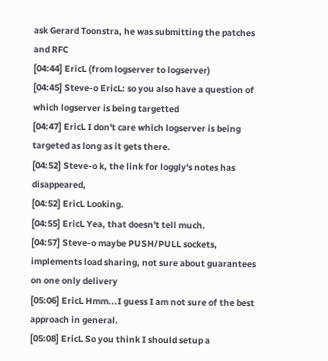ask Gerard Toonstra, he was submitting the patches and RFC
[04:44] EricL (from logserver to logserver)
[04:45] Steve-o EricL: so you also have a question of which logserver is being targetted
[04:47] EricL I don't care which logserver is being targeted as long as it gets there.
[04:52] Steve-o k, the link for loggly's notes has disappeared,
[04:52] EricL Looking.
[04:55] EricL Yea, that doesn't tell much.
[04:57] Steve-o maybe PUSH/PULL sockets, implements load sharing, not sure about guarantees on one only delivery
[05:06] EricL Hmm...I guess I am not sure of the best approach in general.
[05:08] EricL So you think I should setup a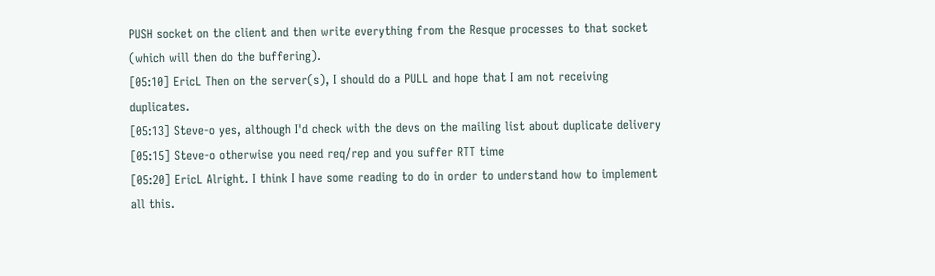PUSH socket on the client and then write everything from the Resque processes to that socket (which will then do the buffering).
[05:10] EricL Then on the server(s), I should do a PULL and hope that I am not receiving duplicates.
[05:13] Steve-o yes, although I'd check with the devs on the mailing list about duplicate delivery
[05:15] Steve-o otherwise you need req/rep and you suffer RTT time
[05:20] EricL Alright. I think I have some reading to do in order to understand how to implement all this.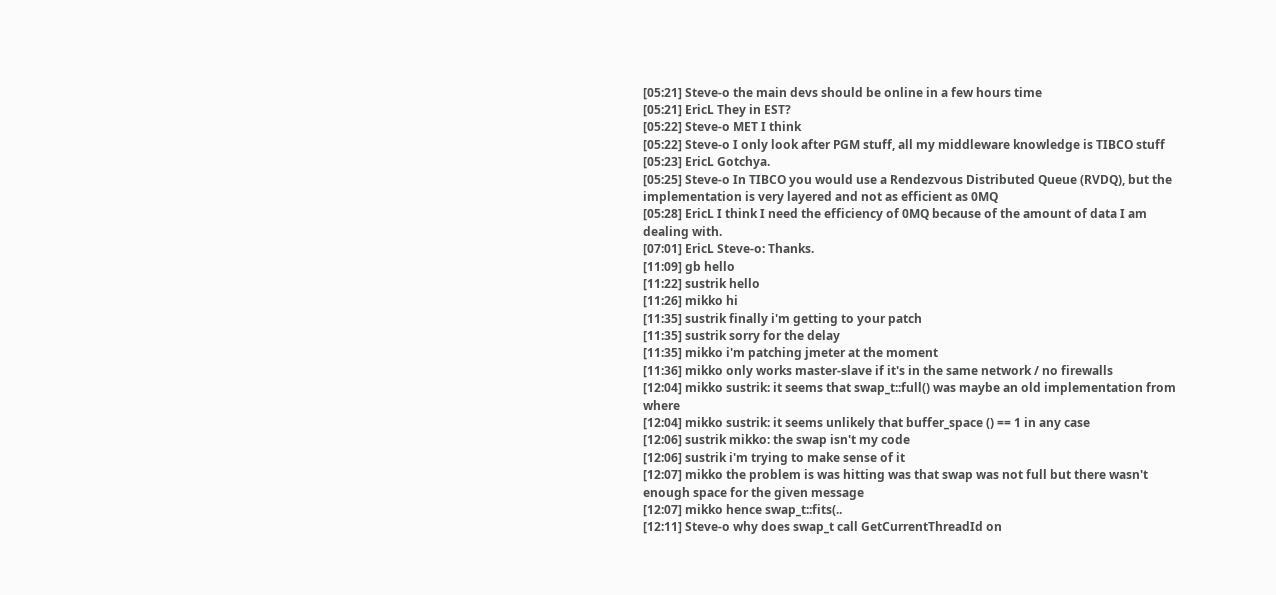[05:21] Steve-o the main devs should be online in a few hours time
[05:21] EricL They in EST?
[05:22] Steve-o MET I think
[05:22] Steve-o I only look after PGM stuff, all my middleware knowledge is TIBCO stuff
[05:23] EricL Gotchya.
[05:25] Steve-o In TIBCO you would use a Rendezvous Distributed Queue (RVDQ), but the implementation is very layered and not as efficient as 0MQ
[05:28] EricL I think I need the efficiency of 0MQ because of the amount of data I am dealing with.
[07:01] EricL Steve-o: Thanks.
[11:09] gb hello
[11:22] sustrik hello
[11:26] mikko hi
[11:35] sustrik finally i'm getting to your patch
[11:35] sustrik sorry for the delay
[11:35] mikko i'm patching jmeter at the moment
[11:36] mikko only works master-slave if it's in the same network / no firewalls
[12:04] mikko sustrik: it seems that swap_t::full() was maybe an old implementation from where
[12:04] mikko sustrik: it seems unlikely that buffer_space () == 1 in any case
[12:06] sustrik mikko: the swap isn't my code
[12:06] sustrik i'm trying to make sense of it
[12:07] mikko the problem is was hitting was that swap was not full but there wasn't enough space for the given message
[12:07] mikko hence swap_t::fits(..
[12:11] Steve-o why does swap_t call GetCurrentThreadId on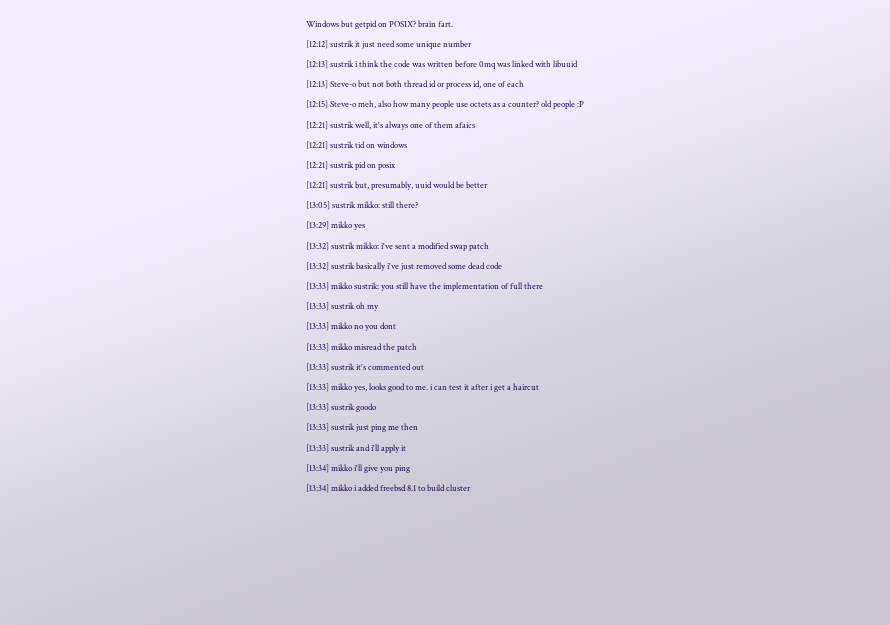Windows but getpid on POSIX? brain fart.
[12:12] sustrik it just need some unique number
[12:13] sustrik i think the code was written before 0mq was linked with libuuid
[12:13] Steve-o but not both thread id or process id, one of each
[12:15] Steve-o meh, also how many people use octets as a counter? old people :P
[12:21] sustrik well, it's always one of them afaics
[12:21] sustrik tid on windows
[12:21] sustrik pid on posix
[12:21] sustrik but, presumably, uuid would be better
[13:05] sustrik mikko: still there?
[13:29] mikko yes
[13:32] sustrik mikko: i've sent a modified swap patch
[13:32] sustrik basically i've just removed some dead code
[13:33] mikko sustrik: you still have the implementation of full there
[13:33] sustrik oh my
[13:33] mikko no you dont
[13:33] mikko misread the patch
[13:33] sustrik it's commented out
[13:33] mikko yes, looks good to me. i can test it after i get a haircut
[13:33] sustrik goodo
[13:33] sustrik just ping me then
[13:33] sustrik and i'll apply it
[13:34] mikko i'll give you ping
[13:34] mikko i added freebsd 8.1 to build cluster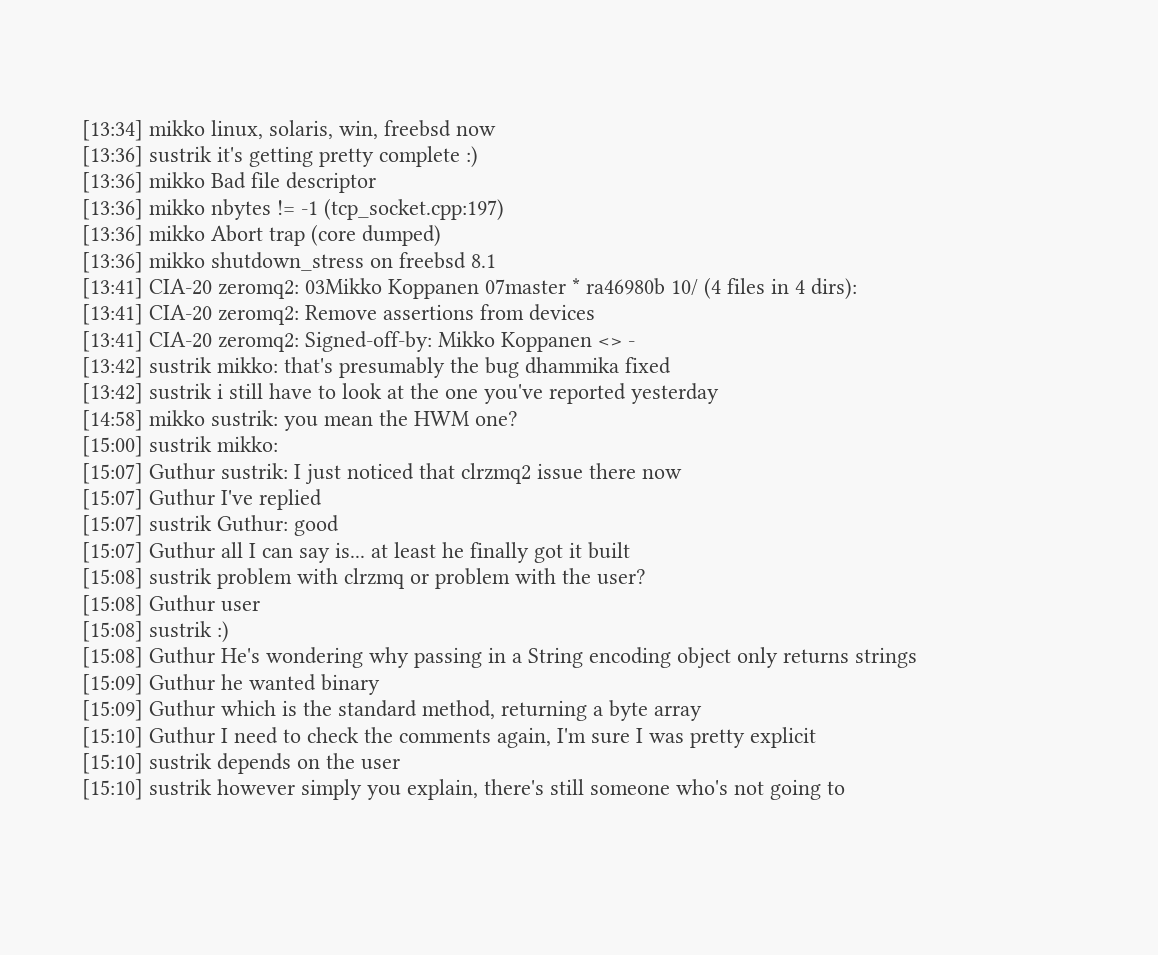[13:34] mikko linux, solaris, win, freebsd now
[13:36] sustrik it's getting pretty complete :)
[13:36] mikko Bad file descriptor
[13:36] mikko nbytes != -1 (tcp_socket.cpp:197)
[13:36] mikko Abort trap (core dumped)
[13:36] mikko shutdown_stress on freebsd 8.1
[13:41] CIA-20 zeromq2: 03Mikko Koppanen 07master * ra46980b 10/ (4 files in 4 dirs):
[13:41] CIA-20 zeromq2: Remove assertions from devices
[13:41] CIA-20 zeromq2: Signed-off-by: Mikko Koppanen <> -
[13:42] sustrik mikko: that's presumably the bug dhammika fixed
[13:42] sustrik i still have to look at the one you've reported yesterday
[14:58] mikko sustrik: you mean the HWM one?
[15:00] sustrik mikko:
[15:07] Guthur sustrik: I just noticed that clrzmq2 issue there now
[15:07] Guthur I've replied
[15:07] sustrik Guthur: good
[15:07] Guthur all I can say is... at least he finally got it built
[15:08] sustrik problem with clrzmq or problem with the user?
[15:08] Guthur user
[15:08] sustrik :)
[15:08] Guthur He's wondering why passing in a String encoding object only returns strings
[15:09] Guthur he wanted binary
[15:09] Guthur which is the standard method, returning a byte array
[15:10] Guthur I need to check the comments again, I'm sure I was pretty explicit
[15:10] sustrik depends on the user
[15:10] sustrik however simply you explain, there's still someone who's not going to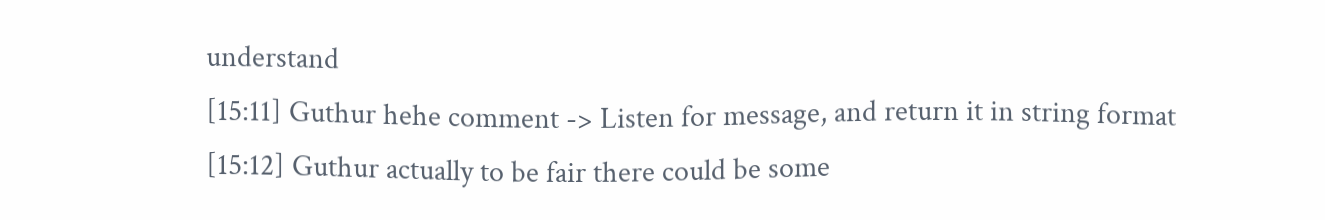understand
[15:11] Guthur hehe comment -> Listen for message, and return it in string format
[15:12] Guthur actually to be fair there could be some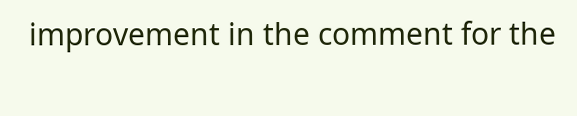improvement in the comment for the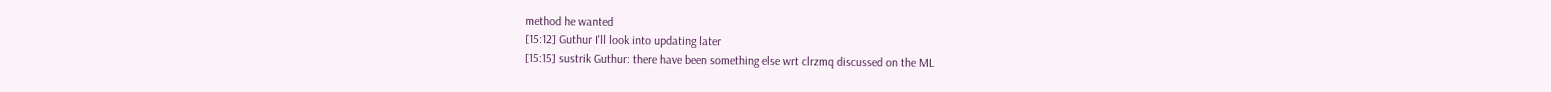method he wanted
[15:12] Guthur I'll look into updating later
[15:15] sustrik Guthur: there have been something else wrt clrzmq discussed on the ML